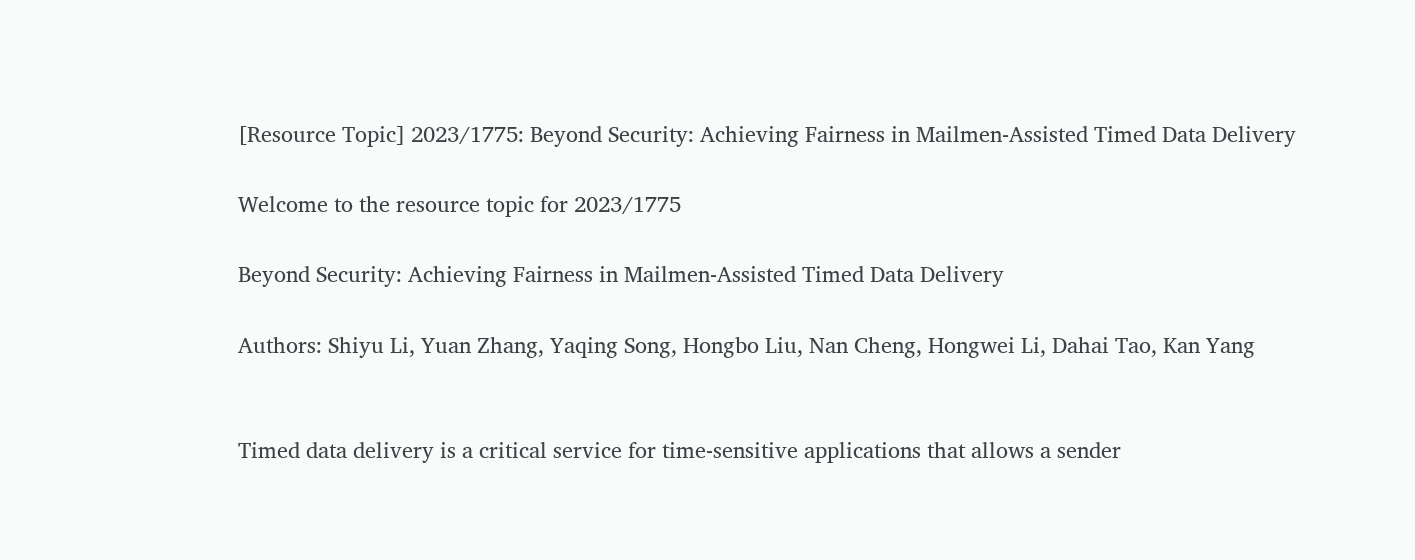[Resource Topic] 2023/1775: Beyond Security: Achieving Fairness in Mailmen-Assisted Timed Data Delivery

Welcome to the resource topic for 2023/1775

Beyond Security: Achieving Fairness in Mailmen-Assisted Timed Data Delivery

Authors: Shiyu Li, Yuan Zhang, Yaqing Song, Hongbo Liu, Nan Cheng, Hongwei Li, Dahai Tao, Kan Yang


Timed data delivery is a critical service for time-sensitive applications that allows a sender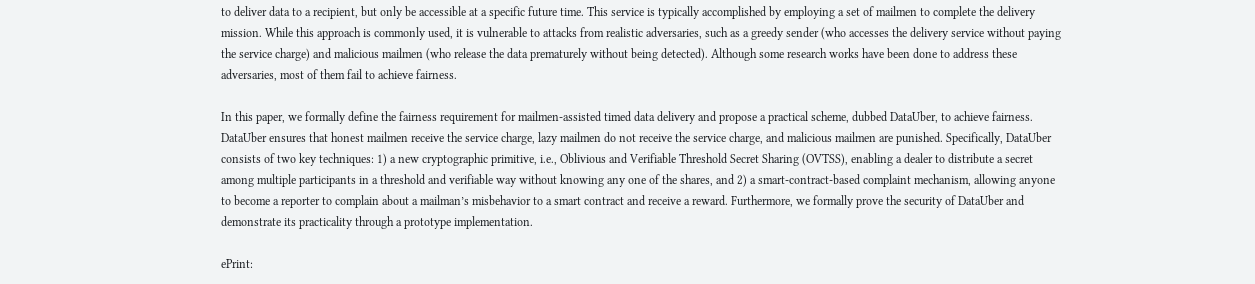to deliver data to a recipient, but only be accessible at a specific future time. This service is typically accomplished by employing a set of mailmen to complete the delivery mission. While this approach is commonly used, it is vulnerable to attacks from realistic adversaries, such as a greedy sender (who accesses the delivery service without paying the service charge) and malicious mailmen (who release the data prematurely without being detected). Although some research works have been done to address these adversaries, most of them fail to achieve fairness.

In this paper, we formally define the fairness requirement for mailmen-assisted timed data delivery and propose a practical scheme, dubbed DataUber, to achieve fairness. DataUber ensures that honest mailmen receive the service charge, lazy mailmen do not receive the service charge, and malicious mailmen are punished. Specifically, DataUber consists of two key techniques: 1) a new cryptographic primitive, i.e., Oblivious and Verifiable Threshold Secret Sharing (OVTSS), enabling a dealer to distribute a secret among multiple participants in a threshold and verifiable way without knowing any one of the shares, and 2) a smart-contract-based complaint mechanism, allowing anyone to become a reporter to complain about a mailman’s misbehavior to a smart contract and receive a reward. Furthermore, we formally prove the security of DataUber and demonstrate its practicality through a prototype implementation.

ePrint: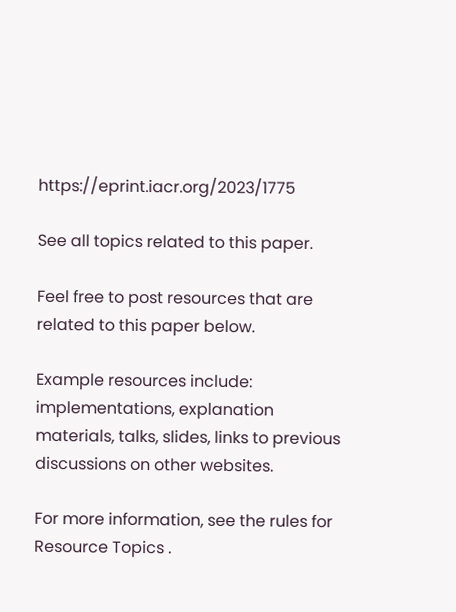https://eprint.iacr.org/2023/1775

See all topics related to this paper.

Feel free to post resources that are related to this paper below.

Example resources include: implementations, explanation materials, talks, slides, links to previous discussions on other websites.

For more information, see the rules for Resource Topics .